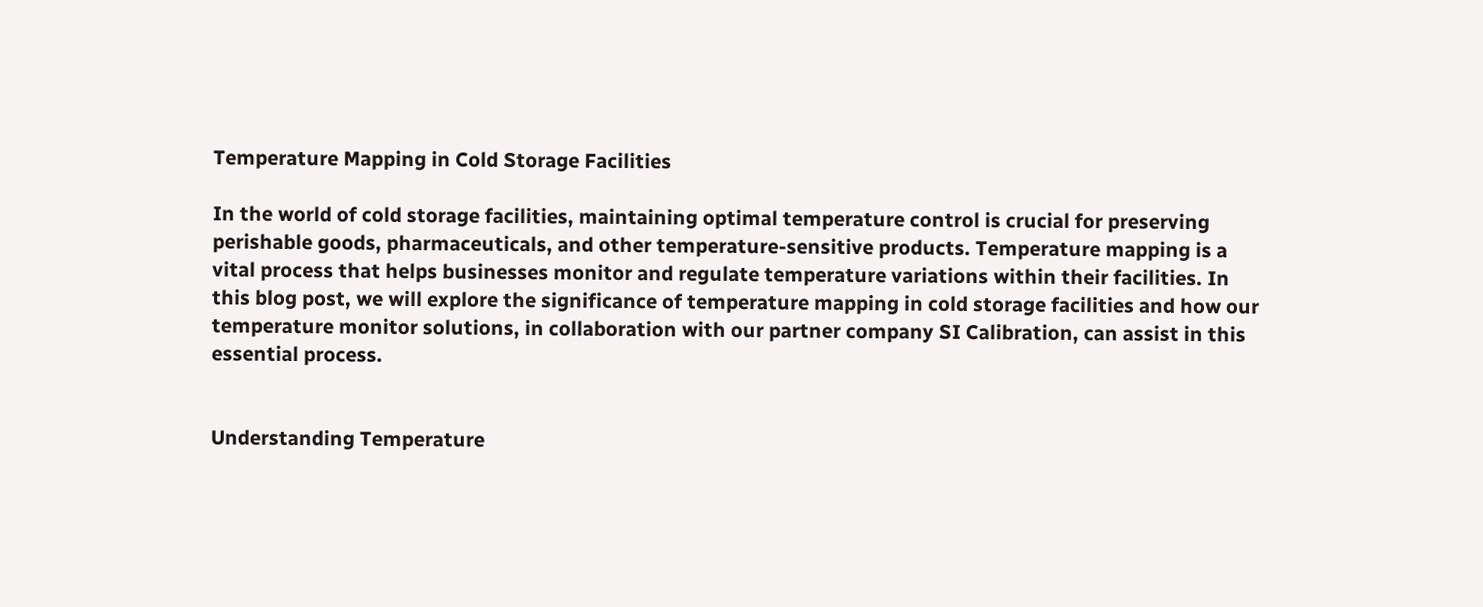Temperature Mapping in Cold Storage Facilities

In the world of cold storage facilities, maintaining optimal temperature control is crucial for preserving perishable goods, pharmaceuticals, and other temperature-sensitive products. Temperature mapping is a vital process that helps businesses monitor and regulate temperature variations within their facilities. In this blog post, we will explore the significance of temperature mapping in cold storage facilities and how our temperature monitor solutions, in collaboration with our partner company SI Calibration, can assist in this essential process.


Understanding Temperature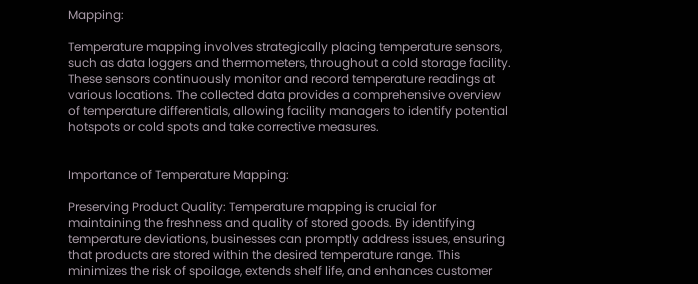Mapping:

Temperature mapping involves strategically placing temperature sensors, such as data loggers and thermometers, throughout a cold storage facility. These sensors continuously monitor and record temperature readings at various locations. The collected data provides a comprehensive overview of temperature differentials, allowing facility managers to identify potential hotspots or cold spots and take corrective measures.


Importance of Temperature Mapping:

Preserving Product Quality: Temperature mapping is crucial for maintaining the freshness and quality of stored goods. By identifying temperature deviations, businesses can promptly address issues, ensuring that products are stored within the desired temperature range. This minimizes the risk of spoilage, extends shelf life, and enhances customer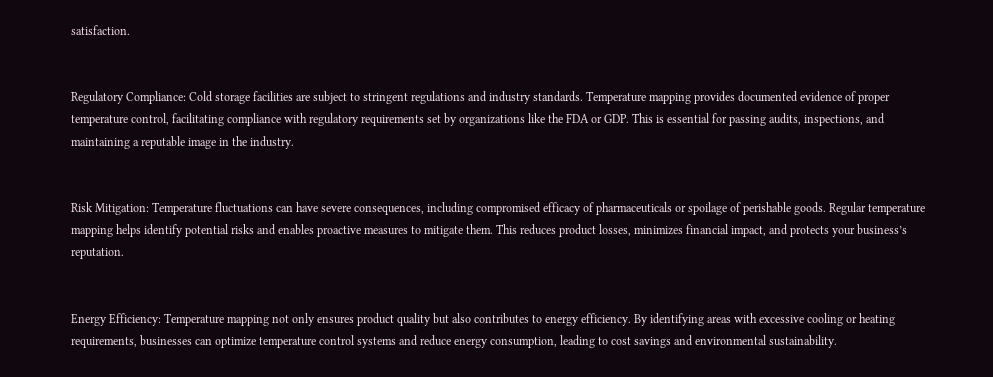satisfaction.


Regulatory Compliance: Cold storage facilities are subject to stringent regulations and industry standards. Temperature mapping provides documented evidence of proper temperature control, facilitating compliance with regulatory requirements set by organizations like the FDA or GDP. This is essential for passing audits, inspections, and maintaining a reputable image in the industry.


Risk Mitigation: Temperature fluctuations can have severe consequences, including compromised efficacy of pharmaceuticals or spoilage of perishable goods. Regular temperature mapping helps identify potential risks and enables proactive measures to mitigate them. This reduces product losses, minimizes financial impact, and protects your business’s reputation.


Energy Efficiency: Temperature mapping not only ensures product quality but also contributes to energy efficiency. By identifying areas with excessive cooling or heating requirements, businesses can optimize temperature control systems and reduce energy consumption, leading to cost savings and environmental sustainability.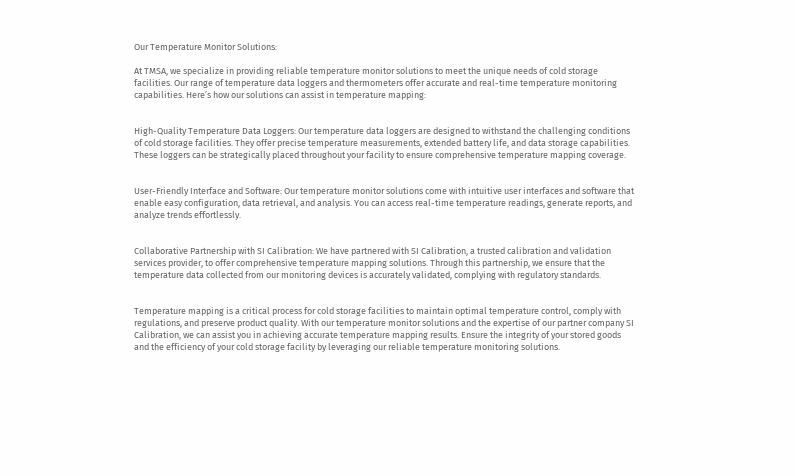Our Temperature Monitor Solutions:

At TMSA, we specialize in providing reliable temperature monitor solutions to meet the unique needs of cold storage facilities. Our range of temperature data loggers and thermometers offer accurate and real-time temperature monitoring capabilities. Here’s how our solutions can assist in temperature mapping:


High-Quality Temperature Data Loggers: Our temperature data loggers are designed to withstand the challenging conditions of cold storage facilities. They offer precise temperature measurements, extended battery life, and data storage capabilities. These loggers can be strategically placed throughout your facility to ensure comprehensive temperature mapping coverage.


User-Friendly Interface and Software: Our temperature monitor solutions come with intuitive user interfaces and software that enable easy configuration, data retrieval, and analysis. You can access real-time temperature readings, generate reports, and analyze trends effortlessly.


Collaborative Partnership with SI Calibration: We have partnered with SI Calibration, a trusted calibration and validation services provider, to offer comprehensive temperature mapping solutions. Through this partnership, we ensure that the temperature data collected from our monitoring devices is accurately validated, complying with regulatory standards.


Temperature mapping is a critical process for cold storage facilities to maintain optimal temperature control, comply with regulations, and preserve product quality. With our temperature monitor solutions and the expertise of our partner company SI Calibration, we can assist you in achieving accurate temperature mapping results. Ensure the integrity of your stored goods and the efficiency of your cold storage facility by leveraging our reliable temperature monitoring solutions.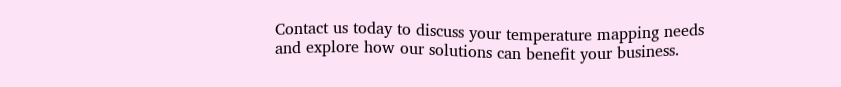Contact us today to discuss your temperature mapping needs and explore how our solutions can benefit your business.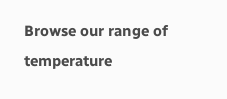Browse our range of temperature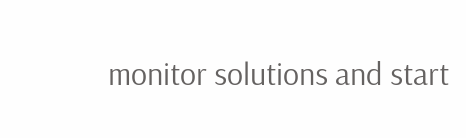monitor solutions and start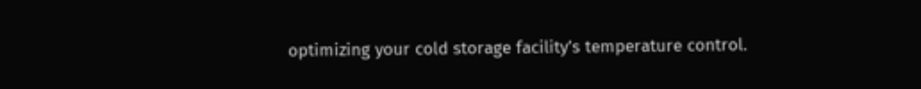optimizing your cold storage facility’s temperature control.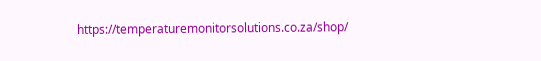https://temperaturemonitorsolutions.co.za/shop/